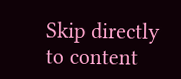Skip directly to content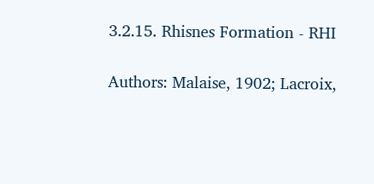3.2.15. Rhisnes Formation - RHI

Authors: Malaise, 1902; Lacroix,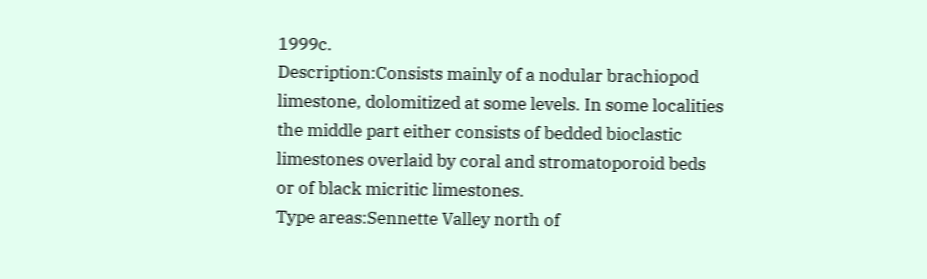1999c.
Description:Consists mainly of a nodular brachiopod limestone, dolomitized at some levels. In some localities the middle part either consists of bedded bioclastic limestones overlaid by coral and stromatoporoid beds or of black micritic limestones.
Type areas:Sennette Valley north of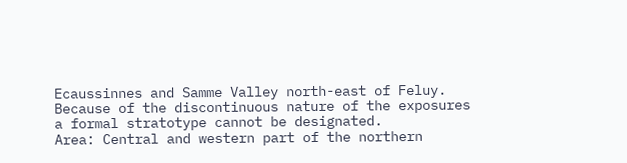Ecaussinnes and Samme Valley north-east of Feluy. Because of the discontinuous nature of the exposures a formal stratotype cannot be designated.
Area: Central and western part of the northern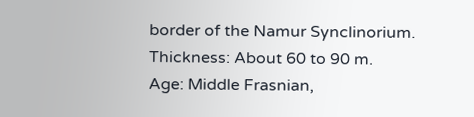border of the Namur Synclinorium.
Thickness: About 60 to 90 m.
Age: Middle Frasnian,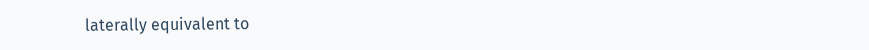laterally equivalent to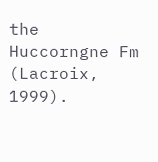the Huccorngne Fm (Lacroix, 1999).